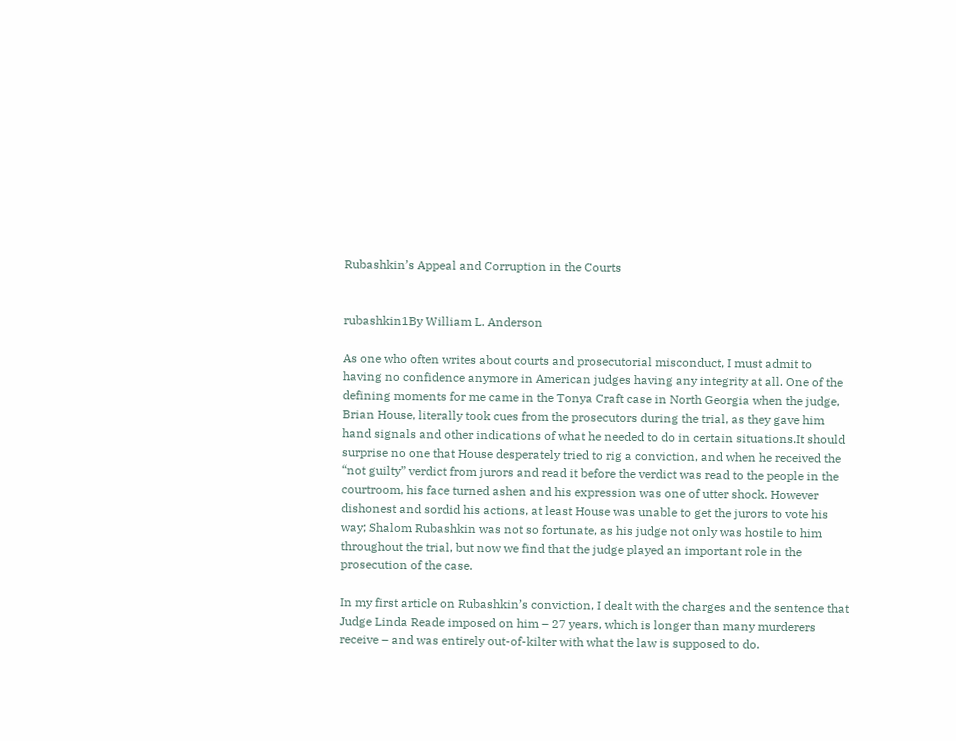Rubashkin’s Appeal and Corruption in the Courts


rubashkin1By William L. Anderson

As one who often writes about courts and prosecutorial misconduct, I must admit to having no confidence anymore in American judges having any integrity at all. One of the defining moments for me came in the Tonya Craft case in North Georgia when the judge, Brian House, literally took cues from the prosecutors during the trial, as they gave him hand signals and other indications of what he needed to do in certain situations.It should surprise no one that House desperately tried to rig a conviction, and when he received the “not guilty” verdict from jurors and read it before the verdict was read to the people in the courtroom, his face turned ashen and his expression was one of utter shock. However dishonest and sordid his actions, at least House was unable to get the jurors to vote his way; Shalom Rubashkin was not so fortunate, as his judge not only was hostile to him throughout the trial, but now we find that the judge played an important role in the prosecution of the case.

In my first article on Rubashkin’s conviction, I dealt with the charges and the sentence that Judge Linda Reade imposed on him – 27 years, which is longer than many murderers receive – and was entirely out-of-kilter with what the law is supposed to do.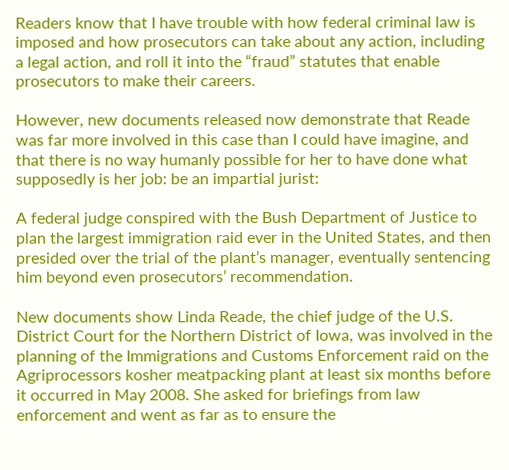Readers know that I have trouble with how federal criminal law is imposed and how prosecutors can take about any action, including a legal action, and roll it into the “fraud” statutes that enable prosecutors to make their careers.

However, new documents released now demonstrate that Reade was far more involved in this case than I could have imagine, and that there is no way humanly possible for her to have done what supposedly is her job: be an impartial jurist:

A federal judge conspired with the Bush Department of Justice to plan the largest immigration raid ever in the United States, and then presided over the trial of the plant’s manager, eventually sentencing him beyond even prosecutors’ recommendation.

New documents show Linda Reade, the chief judge of the U.S. District Court for the Northern District of Iowa, was involved in the planning of the Immigrations and Customs Enforcement raid on the Agriprocessors kosher meatpacking plant at least six months before it occurred in May 2008. She asked for briefings from law enforcement and went as far as to ensure the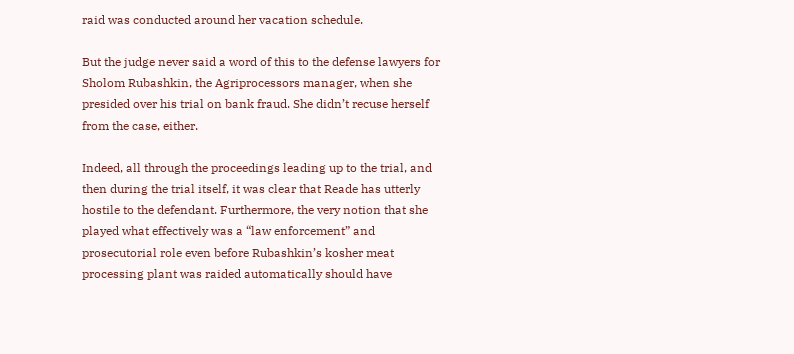raid was conducted around her vacation schedule.

But the judge never said a word of this to the defense lawyers for Sholom Rubashkin, the Agriprocessors manager, when she presided over his trial on bank fraud. She didn’t recuse herself from the case, either.

Indeed, all through the proceedings leading up to the trial, and then during the trial itself, it was clear that Reade has utterly hostile to the defendant. Furthermore, the very notion that she played what effectively was a “law enforcement” and prosecutorial role even before Rubashkin’s kosher meat processing plant was raided automatically should have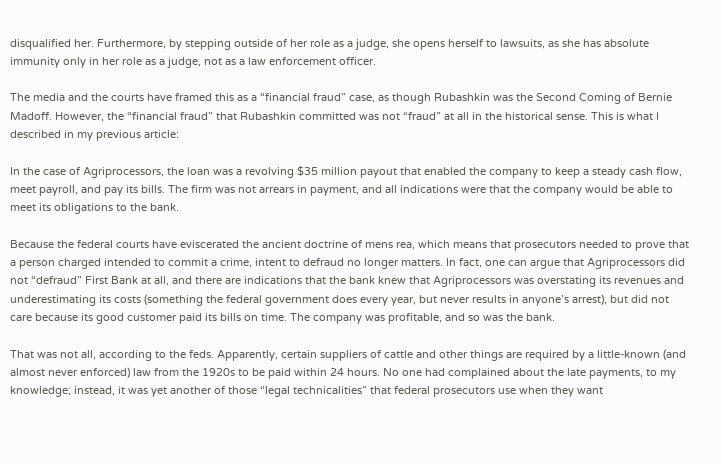disqualified her. Furthermore, by stepping outside of her role as a judge, she opens herself to lawsuits, as she has absolute immunity only in her role as a judge, not as a law enforcement officer.

The media and the courts have framed this as a “financial fraud” case, as though Rubashkin was the Second Coming of Bernie Madoff. However, the “financial fraud” that Rubashkin committed was not “fraud” at all in the historical sense. This is what I described in my previous article:

In the case of Agriprocessors, the loan was a revolving $35 million payout that enabled the company to keep a steady cash flow, meet payroll, and pay its bills. The firm was not arrears in payment, and all indications were that the company would be able to meet its obligations to the bank.

Because the federal courts have eviscerated the ancient doctrine of mens rea, which means that prosecutors needed to prove that a person charged intended to commit a crime, intent to defraud no longer matters. In fact, one can argue that Agriprocessors did not “defraud” First Bank at all, and there are indications that the bank knew that Agriprocessors was overstating its revenues and underestimating its costs (something the federal government does every year, but never results in anyone’s arrest), but did not care because its good customer paid its bills on time. The company was profitable, and so was the bank.

That was not all, according to the feds. Apparently, certain suppliers of cattle and other things are required by a little-known (and almost never enforced) law from the 1920s to be paid within 24 hours. No one had complained about the late payments, to my knowledge; instead, it was yet another of those “legal technicalities” that federal prosecutors use when they want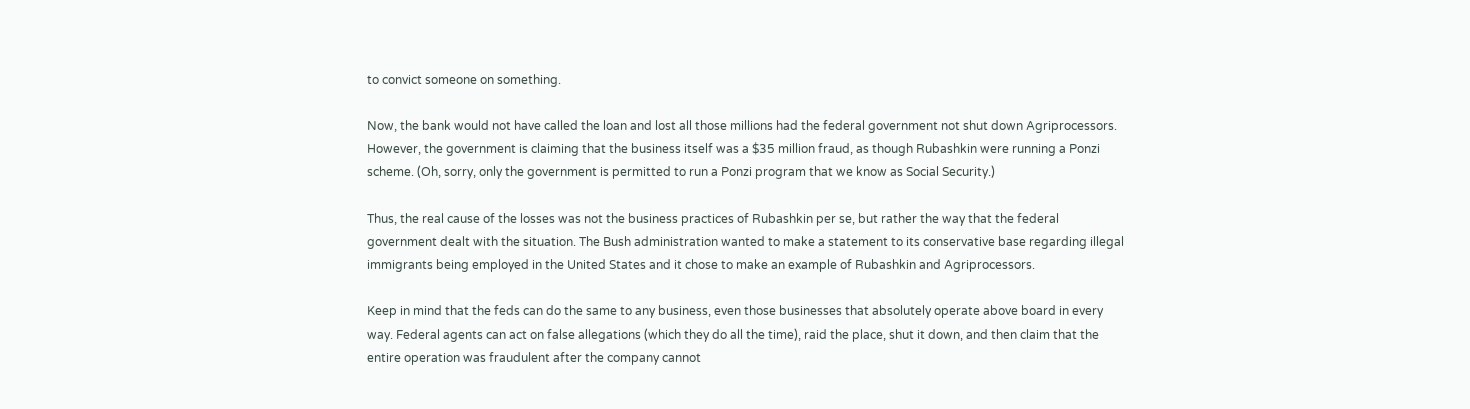to convict someone on something.

Now, the bank would not have called the loan and lost all those millions had the federal government not shut down Agriprocessors. However, the government is claiming that the business itself was a $35 million fraud, as though Rubashkin were running a Ponzi scheme. (Oh, sorry, only the government is permitted to run a Ponzi program that we know as Social Security.)

Thus, the real cause of the losses was not the business practices of Rubashkin per se, but rather the way that the federal government dealt with the situation. The Bush administration wanted to make a statement to its conservative base regarding illegal immigrants being employed in the United States and it chose to make an example of Rubashkin and Agriprocessors.

Keep in mind that the feds can do the same to any business, even those businesses that absolutely operate above board in every way. Federal agents can act on false allegations (which they do all the time), raid the place, shut it down, and then claim that the entire operation was fraudulent after the company cannot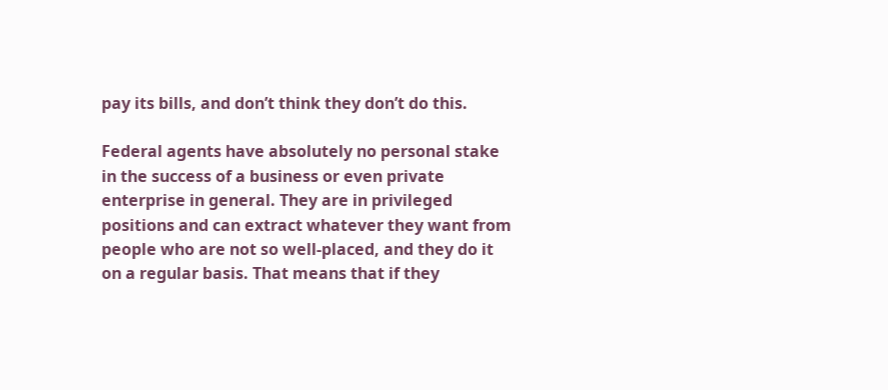pay its bills, and don’t think they don’t do this.

Federal agents have absolutely no personal stake in the success of a business or even private enterprise in general. They are in privileged positions and can extract whatever they want from people who are not so well-placed, and they do it on a regular basis. That means that if they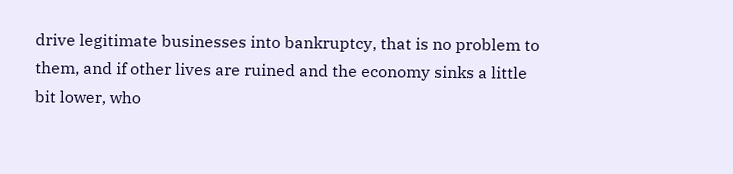drive legitimate businesses into bankruptcy, that is no problem to them, and if other lives are ruined and the economy sinks a little bit lower, who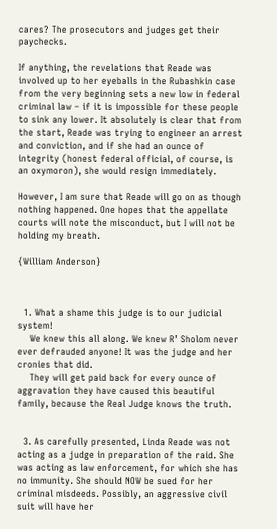cares? The prosecutors and judges get their paychecks.

If anything, the revelations that Reade was involved up to her eyeballs in the Rubashkin case from the very beginning sets a new low in federal criminal law – if it is impossible for these people to sink any lower. It absolutely is clear that from the start, Reade was trying to engineer an arrest and conviction, and if she had an ounce of integrity (honest federal official, of course, is an oxymoron), she would resign immediately.

However, I am sure that Reade will go on as though nothing happened. One hopes that the appellate courts will note the misconduct, but I will not be holding my breath.

{William Anderson}



  1. What a shame this judge is to our judicial system!
    We knew this all along. We knew R’ Sholom never ever defrauded anyone! It was the judge and her cronies that did.
    They will get paid back for every ounce of aggravation they have caused this beautiful family, because the Real Judge knows the truth.


  3. As carefully presented, Linda Reade was not acting as a judge in preparation of the raid. She was acting as law enforcement, for which she has no immunity. She should NOW be sued for her criminal misdeeds. Possibly, an aggressive civil suit will have her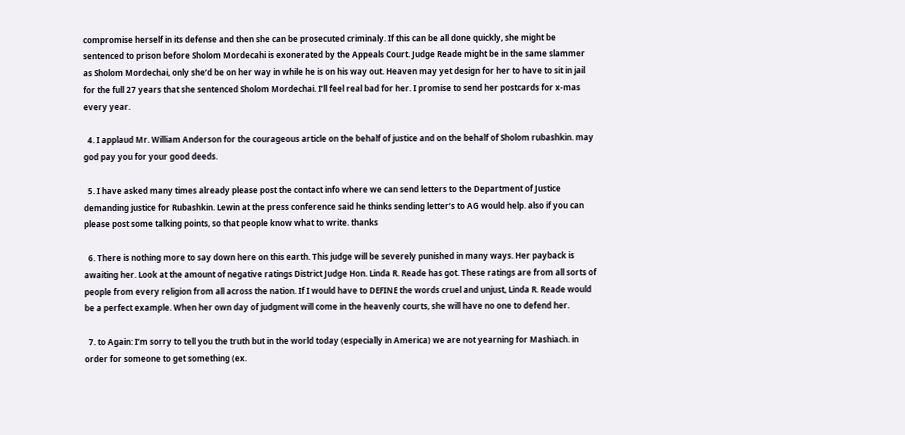compromise herself in its defense and then she can be prosecuted criminaly. If this can be all done quickly, she might be sentenced to prison before Sholom Mordecahi is exonerated by the Appeals Court. Judge Reade might be in the same slammer as Sholom Mordechai, only she’d be on her way in while he is on his way out. Heaven may yet design for her to have to sit in jail for the full 27 years that she sentenced Sholom Mordechai. I’ll feel real bad for her. I promise to send her postcards for x-mas every year.

  4. I applaud Mr. William Anderson for the courageous article on the behalf of justice and on the behalf of Sholom rubashkin. may god pay you for your good deeds.

  5. I have asked many times already please post the contact info where we can send letters to the Department of Justice demanding justice for Rubashkin. Lewin at the press conference said he thinks sending letter’s to AG would help. also if you can please post some talking points, so that people know what to write. thanks

  6. There is nothing more to say down here on this earth. This judge will be severely punished in many ways. Her payback is awaiting her. Look at the amount of negative ratings District Judge Hon. Linda R. Reade has got. These ratings are from all sorts of people from every religion from all across the nation. If I would have to DEFINE the words cruel and unjust, Linda R. Reade would be a perfect example. When her own day of judgment will come in the heavenly courts, she will have no one to defend her.

  7. to Again: I’m sorry to tell you the truth but in the world today (especially in America) we are not yearning for Mashiach. in order for someone to get something (ex.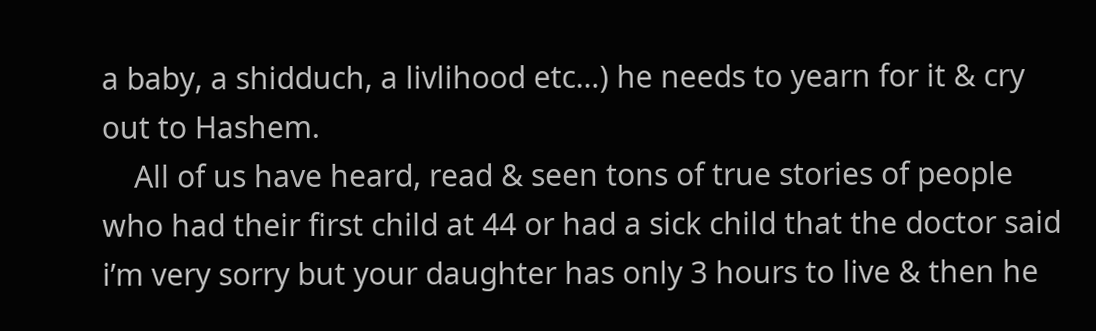a baby, a shidduch, a livlihood etc…) he needs to yearn for it & cry out to Hashem.
    All of us have heard, read & seen tons of true stories of people who had their first child at 44 or had a sick child that the doctor said i’m very sorry but your daughter has only 3 hours to live & then he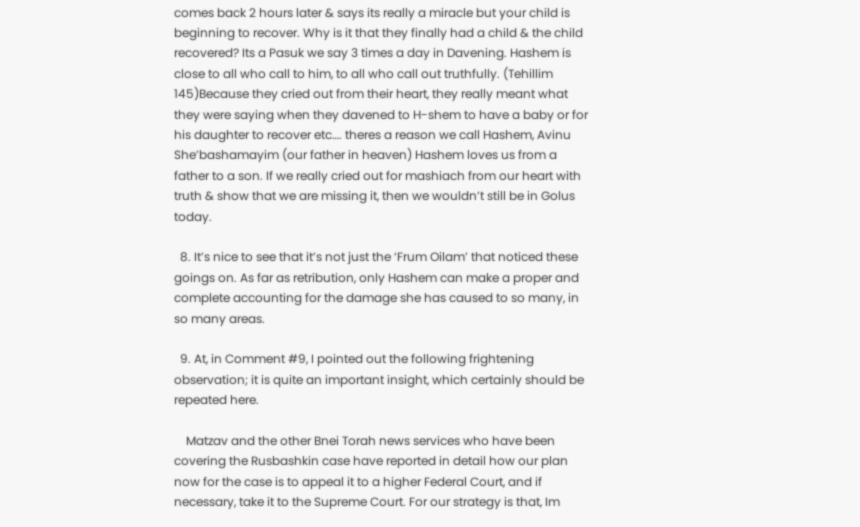comes back 2 hours later & says its really a miracle but your child is beginning to recover. Why is it that they finally had a child & the child recovered? Its a Pasuk we say 3 times a day in Davening. Hashem is close to all who call to him, to all who call out truthfully. (Tehillim 145)Because they cried out from their heart, they really meant what they were saying when they davened to H-shem to have a baby or for his daughter to recover etc…. theres a reason we call Hashem, Avinu She’bashamayim (our father in heaven) Hashem loves us from a father to a son. If we really cried out for mashiach from our heart with truth & show that we are missing it, then we wouldn’t still be in Golus today.

  8. It’s nice to see that it’s not just the ‘Frum Oilam’ that noticed these goings on. As far as retribution, only Hashem can make a proper and complete accounting for the damage she has caused to so many, in so many areas.

  9. At, in Comment #9, I pointed out the following frightening observation; it is quite an important insight, which certainly should be repeated here.

    Matzav and the other Bnei Torah news services who have been covering the Rusbashkin case have reported in detail how our plan now for the case is to appeal it to a higher Federal Court, and if necessary, take it to the Supreme Court. For our strategy is that, Im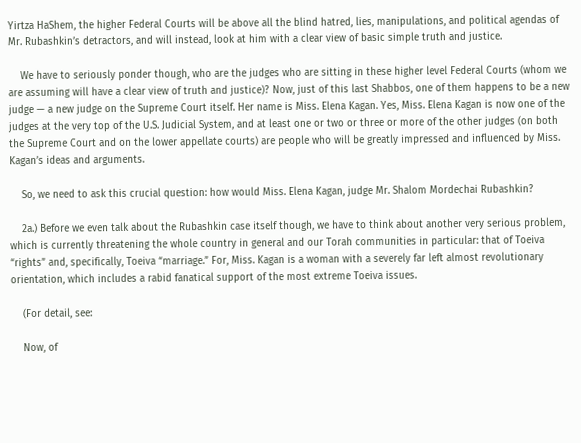Yirtza HaShem, the higher Federal Courts will be above all the blind hatred, lies, manipulations, and political agendas of Mr. Rubashkin’s detractors, and will instead, look at him with a clear view of basic simple truth and justice.

    We have to seriously ponder though, who are the judges who are sitting in these higher level Federal Courts (whom we are assuming will have a clear view of truth and justice)? Now, just of this last Shabbos, one of them happens to be a new judge — a new judge on the Supreme Court itself. Her name is Miss. Elena Kagan. Yes, Miss. Elena Kagan is now one of the judges at the very top of the U.S. Judicial System, and at least one or two or three or more of the other judges (on both the Supreme Court and on the lower appellate courts) are people who will be greatly impressed and influenced by Miss. Kagan’s ideas and arguments.

    So, we need to ask this crucial question: how would Miss. Elena Kagan, judge Mr. Shalom Mordechai Rubashkin?

    2a.) Before we even talk about the Rubashkin case itself though, we have to think about another very serious problem, which is currently threatening the whole country in general and our Torah communities in particular: that of Toeiva “rights” and, specifically, Toeiva “marriage.” For, Miss. Kagan is a woman with a severely far left almost revolutionary orientation, which includes a rabid fanatical support of the most extreme Toeiva issues.

    (For detail, see:

    Now, of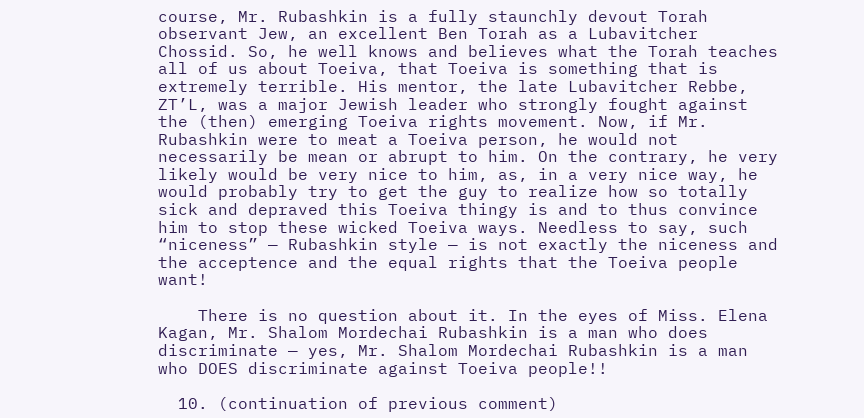course, Mr. Rubashkin is a fully staunchly devout Torah observant Jew, an excellent Ben Torah as a Lubavitcher Chossid. So, he well knows and believes what the Torah teaches all of us about Toeiva, that Toeiva is something that is extremely terrible. His mentor, the late Lubavitcher Rebbe, ZT’L, was a major Jewish leader who strongly fought against the (then) emerging Toeiva rights movement. Now, if Mr. Rubashkin were to meat a Toeiva person, he would not necessarily be mean or abrupt to him. On the contrary, he very likely would be very nice to him, as, in a very nice way, he would probably try to get the guy to realize how so totally sick and depraved this Toeiva thingy is and to thus convince him to stop these wicked Toeiva ways. Needless to say, such “niceness” — Rubashkin style — is not exactly the niceness and the acceptence and the equal rights that the Toeiva people want!

    There is no question about it. In the eyes of Miss. Elena Kagan, Mr. Shalom Mordechai Rubashkin is a man who does discriminate — yes, Mr. Shalom Mordechai Rubashkin is a man who DOES discriminate against Toeiva people!!

  10. (continuation of previous comment)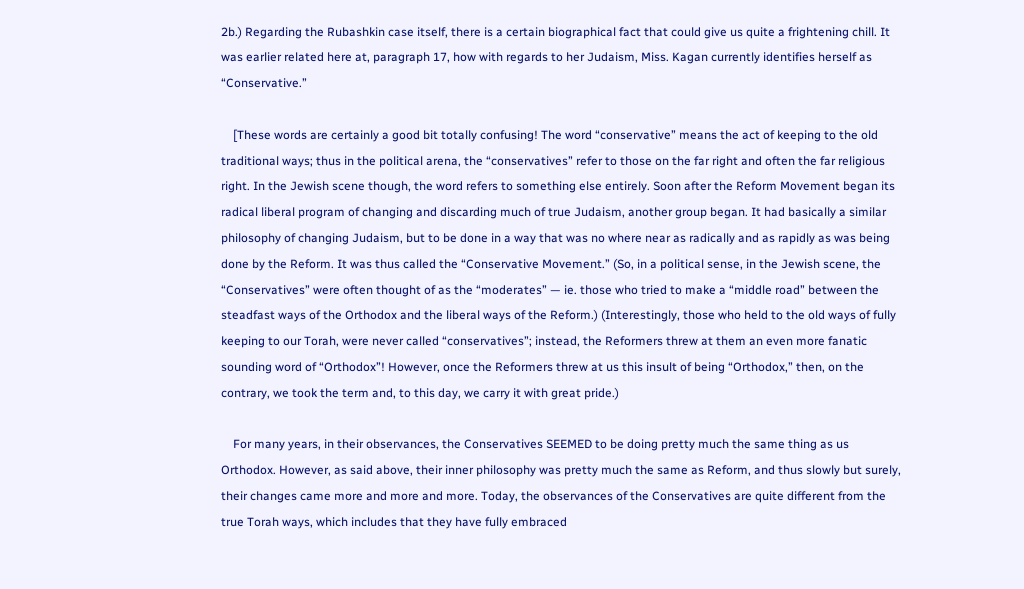2b.) Regarding the Rubashkin case itself, there is a certain biographical fact that could give us quite a frightening chill. It was earlier related here at, paragraph 17, how with regards to her Judaism, Miss. Kagan currently identifies herself as “Conservative.”

    [These words are certainly a good bit totally confusing! The word “conservative” means the act of keeping to the old traditional ways; thus in the political arena, the “conservatives” refer to those on the far right and often the far religious right. In the Jewish scene though, the word refers to something else entirely. Soon after the Reform Movement began its radical liberal program of changing and discarding much of true Judaism, another group began. It had basically a similar philosophy of changing Judaism, but to be done in a way that was no where near as radically and as rapidly as was being done by the Reform. It was thus called the “Conservative Movement.” (So, in a political sense, in the Jewish scene, the “Conservatives” were often thought of as the “moderates” — ie. those who tried to make a “middle road” between the steadfast ways of the Orthodox and the liberal ways of the Reform.) (Interestingly, those who held to the old ways of fully keeping to our Torah, were never called “conservatives”; instead, the Reformers threw at them an even more fanatic sounding word of “Orthodox”! However, once the Reformers threw at us this insult of being “Orthodox,” then, on the contrary, we took the term and, to this day, we carry it with great pride.)

    For many years, in their observances, the Conservatives SEEMED to be doing pretty much the same thing as us Orthodox. However, as said above, their inner philosophy was pretty much the same as Reform, and thus slowly but surely, their changes came more and more and more. Today, the observances of the Conservatives are quite different from the true Torah ways, which includes that they have fully embraced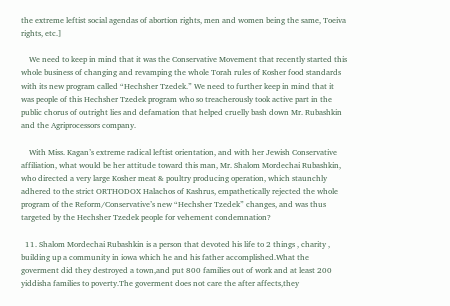the extreme leftist social agendas of abortion rights, men and women being the same, Toeiva rights, etc.]

    We need to keep in mind that it was the Conservative Movement that recently started this whole business of changing and revamping the whole Torah rules of Kosher food standards with its new program called “Hechsher Tzedek.” We need to further keep in mind that it was people of this Hechsher Tzedek program who so treacherously took active part in the public chorus of outright lies and defamation that helped cruelly bash down Mr. Rubashkin and the Agriprocessors company.

    With Miss. Kagan’s extreme radical leftist orientation, and with her Jewish Conservative affiliation, what would be her attitude toward this man, Mr. Shalom Mordechai Rubashkin, who directed a very large Kosher meat & poultry producing operation, which staunchly adhered to the strict ORTHODOX Halachos of Kashrus, empathetically rejected the whole program of the Reform/Conservative’s new “Hechsher Tzedek” changes, and was thus targeted by the Hechsher Tzedek people for vehement condemnation?

  11. Shalom Mordechai Rubashkin is a person that devoted his life to 2 things , charity , building up a community in iowa which he and his father accomplished.What the goverment did they destroyed a town,and put 800 families out of work and at least 200 yiddisha families to poverty.The goverment does not care the after affects,they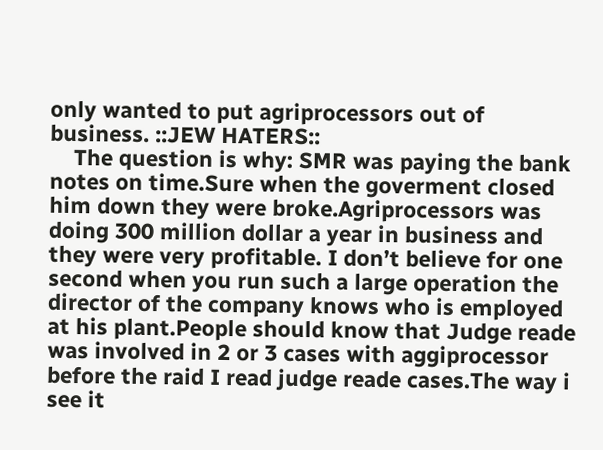only wanted to put agriprocessors out of business. ::JEW HATERS::
    The question is why: SMR was paying the bank notes on time.Sure when the goverment closed him down they were broke.Agriprocessors was doing 300 million dollar a year in business and they were very profitable. I don’t believe for one second when you run such a large operation the director of the company knows who is employed at his plant.People should know that Judge reade was involved in 2 or 3 cases with aggiprocessor before the raid I read judge reade cases.The way i see it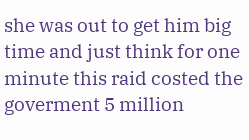she was out to get him big time and just think for one minute this raid costed the goverment 5 million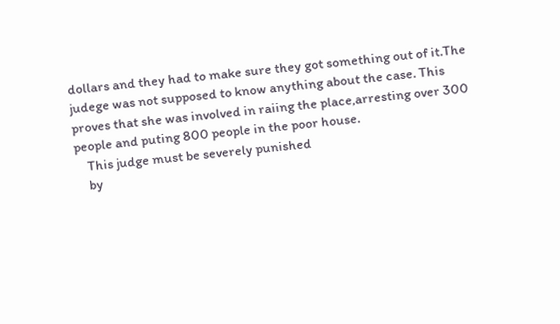dollars and they had to make sure they got something out of it.The judege was not supposed to know anything about the case. This proves that she was involved in raiing the place,arresting over 300 people and puting 800 people in the poor house.
    This judge must be severely punished
    by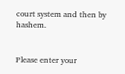court system and then by hashem.


Please enter your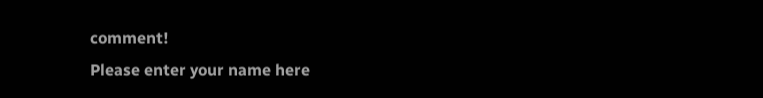comment!
Please enter your name here